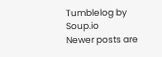Tumblelog by Soup.io
Newer posts are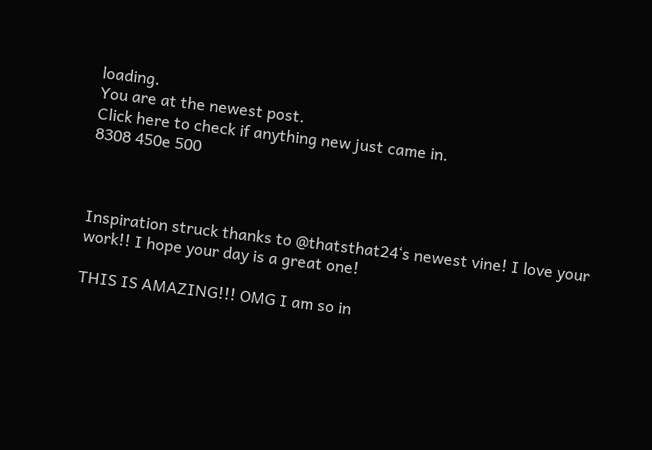loading.
You are at the newest post.
Click here to check if anything new just came in.
8308 450e 500



Inspiration struck thanks to @thatsthat24‘s newest vine! I love your work!! I hope your day is a great one!

THIS IS AMAZING!!! OMG I am so in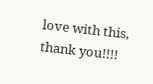love with this, thank you!!!!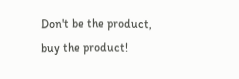Don't be the product, buy the product!